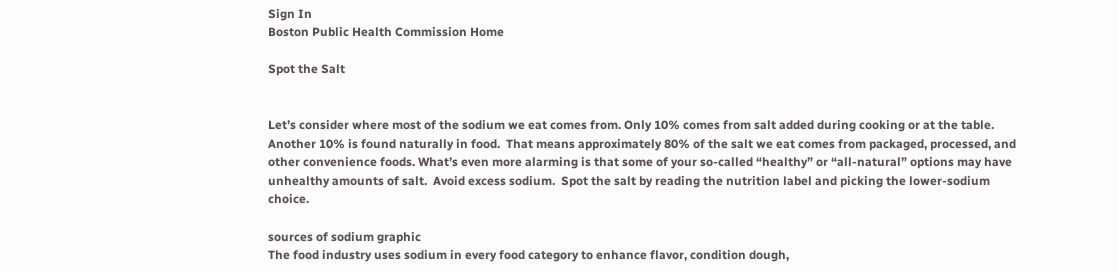Sign In
Boston Public Health Commission Home

Spot the Salt


Let’s consider where most of the sodium we eat comes from. Only 10% comes from salt added during cooking or at the table.  Another 10% is found naturally in food.  That means approximately 80% of the salt we eat comes from packaged, processed, and other convenience foods. What’s even more alarming is that some of your so-called “healthy” or “all-natural” options may have unhealthy amounts of salt.  Avoid excess sodium.  Spot the salt by reading the nutrition label and picking the lower-sodium choice.

sources of sodium graphic
The food industry uses sodium in every food category to enhance flavor, condition dough,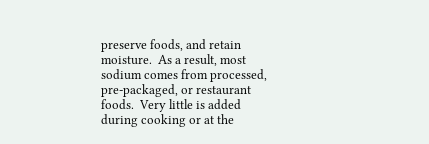preserve foods, and retain moisture.  As a result, most sodium comes from processed, pre-packaged, or restaurant foods.  Very little is added during cooking or at the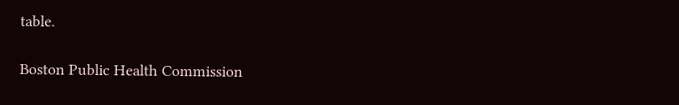table.

Boston Public Health Commission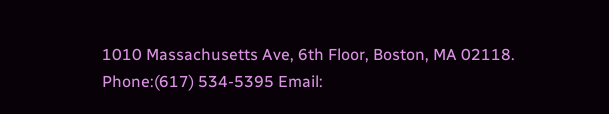1010 Massachusetts Ave, 6th Floor, Boston, MA 02118.
Phone:(617) 534-5395 Email: